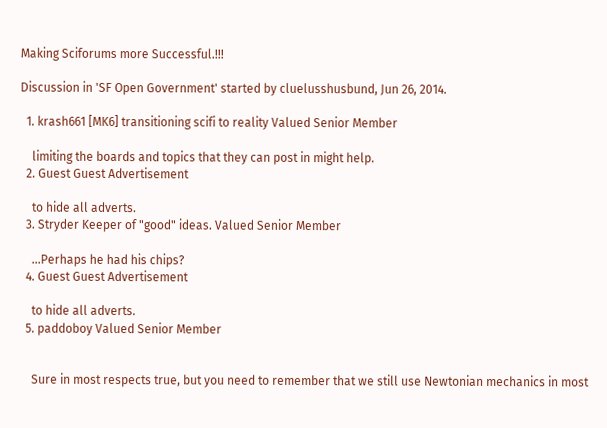Making Sciforums more Successful.!!!

Discussion in 'SF Open Government' started by cluelusshusbund, Jun 26, 2014.

  1. krash661 [MK6] transitioning scifi to reality Valued Senior Member

    limiting the boards and topics that they can post in might help.
  2. Guest Guest Advertisement

    to hide all adverts.
  3. Stryder Keeper of "good" ideas. Valued Senior Member

    ...Perhaps he had his chips?
  4. Guest Guest Advertisement

    to hide all adverts.
  5. paddoboy Valued Senior Member


    Sure in most respects true, but you need to remember that we still use Newtonian mechanics in most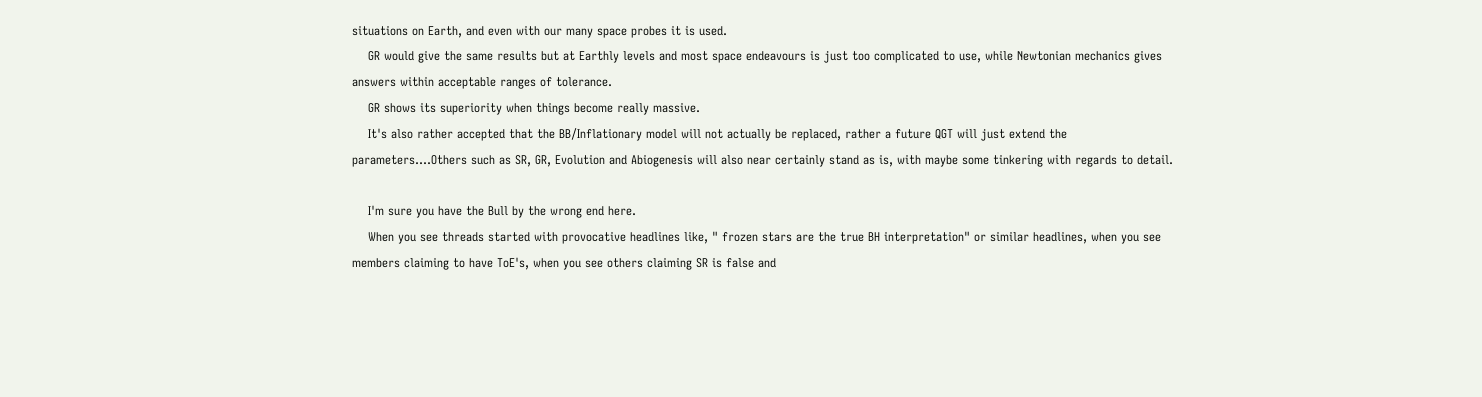situations on Earth, and even with our many space probes it is used.
    GR would give the same results but at Earthly levels and most space endeavours is just too complicated to use, while Newtonian mechanics gives answers within acceptable ranges of tolerance.
    GR shows its superiority when things become really massive.
    It's also rather accepted that the BB/Inflationary model will not actually be replaced, rather a future QGT will just extend the parameters....Others such as SR, GR, Evolution and Abiogenesis will also near certainly stand as is, with maybe some tinkering with regards to detail.

    I'm sure you have the Bull by the wrong end here.
    When you see threads started with provocative headlines like, " frozen stars are the true BH interpretation" or similar headlines, when you see members claiming to have ToE's, when you see others claiming SR is false and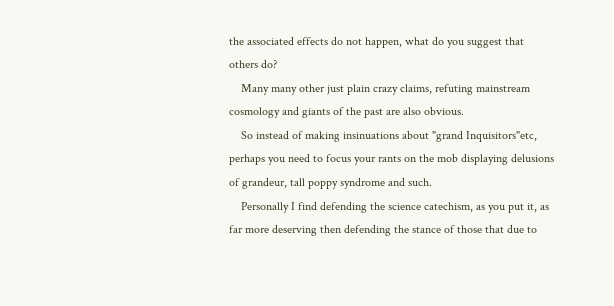the associated effects do not happen, what do you suggest that others do?
    Many many other just plain crazy claims, refuting mainstream cosmology and giants of the past are also obvious.
    So instead of making insinuations about "grand Inquisitors"etc, perhaps you need to focus your rants on the mob displaying delusions of grandeur, tall poppy syndrome and such.
    Personally I find defending the science catechism, as you put it, as far more deserving then defending the stance of those that due to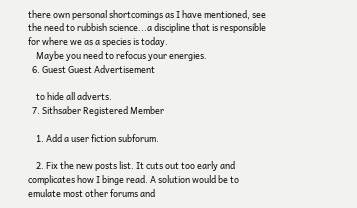there own personal shortcomings as I have mentioned, see the need to rubbish science...a discipline that is responsible for where we as a species is today.
    Maybe you need to refocus your energies.
  6. Guest Guest Advertisement

    to hide all adverts.
  7. Sithsaber Registered Member

    1. Add a user fiction subforum.

    2. Fix the new posts list. It cuts out too early and complicates how I binge read. A solution would be to emulate most other forums and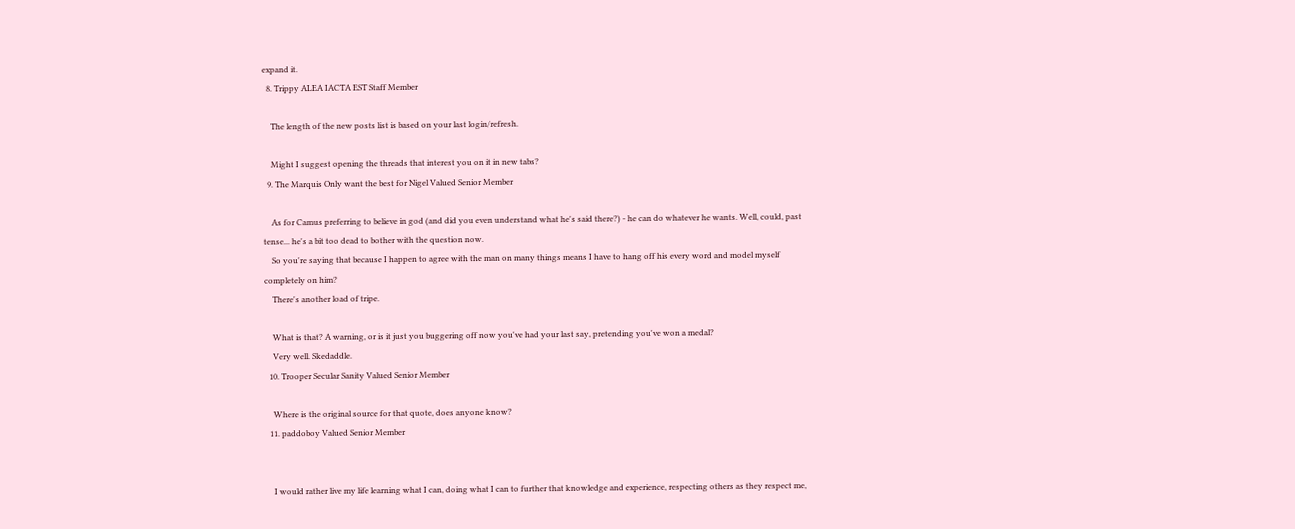expand it.
  8. Trippy ALEA IACTA EST Staff Member

    The length of the new posts list is based on your last login/refresh.

    Might I suggest opening the threads that interest you on it in new tabs?
  9. The Marquis Only want the best for Nigel Valued Senior Member

    As for Camus preferring to believe in god (and did you even understand what he's said there?) - he can do whatever he wants. Well, could, past tense... he's a bit too dead to bother with the question now.
    So you're saying that because I happen to agree with the man on many things means I have to hang off his every word and model myself completely on him?
    There's another load of tripe.

    What is that? A warning, or is it just you buggering off now you've had your last say, pretending you've won a medal?
    Very well. Skedaddle.
  10. Trooper Secular Sanity Valued Senior Member

    Where is the original source for that quote, does anyone know?
  11. paddoboy Valued Senior Member


    I would rather live my life learning what I can, doing what I can to further that knowledge and experience, respecting others as they respect me,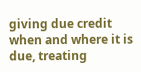giving due credit when and where it is due, treating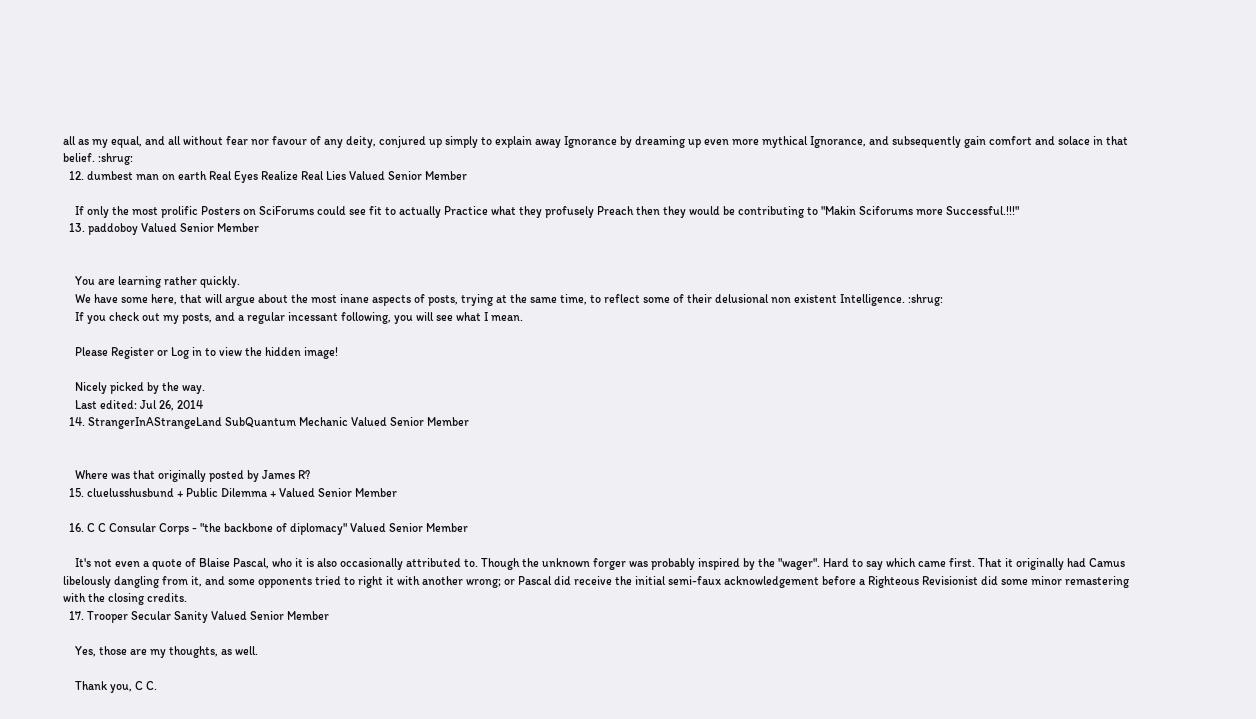all as my equal, and all without fear nor favour of any deity, conjured up simply to explain away Ignorance by dreaming up even more mythical Ignorance, and subsequently gain comfort and solace in that belief. :shrug:
  12. dumbest man on earth Real Eyes Realize Real Lies Valued Senior Member

    If only the most prolific Posters on SciForums could see fit to actually Practice what they profusely Preach then they would be contributing to "Makin Sciforums more Successful.!!!"
  13. paddoboy Valued Senior Member


    You are learning rather quickly.
    We have some here, that will argue about the most inane aspects of posts, trying at the same time, to reflect some of their delusional non existent Intelligence. :shrug:
    If you check out my posts, and a regular incessant following, you will see what I mean.

    Please Register or Log in to view the hidden image!

    Nicely picked by the way.
    Last edited: Jul 26, 2014
  14. StrangerInAStrangeLand SubQuantum Mechanic Valued Senior Member


    Where was that originally posted by James R?
  15. cluelusshusbund + Public Dilemma + Valued Senior Member

  16. C C Consular Corps - "the backbone of diplomacy" Valued Senior Member

    It's not even a quote of Blaise Pascal, who it is also occasionally attributed to. Though the unknown forger was probably inspired by the "wager". Hard to say which came first. That it originally had Camus libelously dangling from it, and some opponents tried to right it with another wrong; or Pascal did receive the initial semi-faux acknowledgement before a Righteous Revisionist did some minor remastering with the closing credits.
  17. Trooper Secular Sanity Valued Senior Member

    Yes, those are my thoughts, as well.

    Thank you, C C.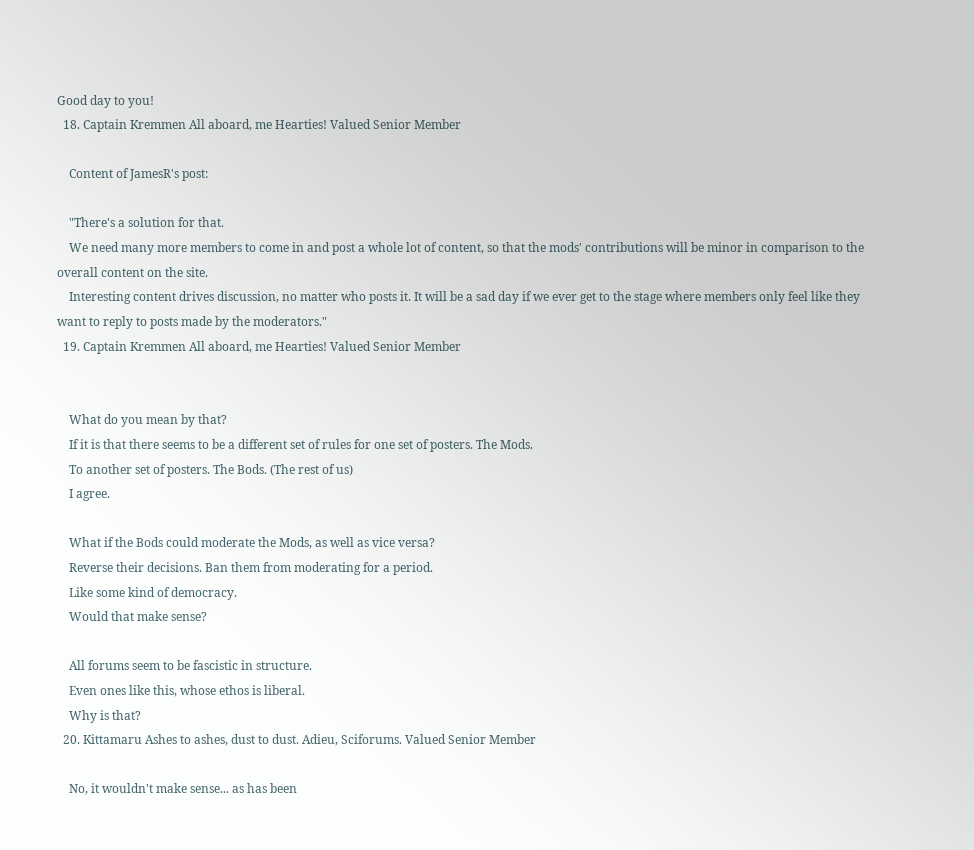Good day to you!
  18. Captain Kremmen All aboard, me Hearties! Valued Senior Member

    Content of JamesR's post:

    "There's a solution for that.
    We need many more members to come in and post a whole lot of content, so that the mods' contributions will be minor in comparison to the overall content on the site.
    Interesting content drives discussion, no matter who posts it. It will be a sad day if we ever get to the stage where members only feel like they want to reply to posts made by the moderators."
  19. Captain Kremmen All aboard, me Hearties! Valued Senior Member


    What do you mean by that?
    If it is that there seems to be a different set of rules for one set of posters. The Mods.
    To another set of posters. The Bods. (The rest of us)
    I agree.

    What if the Bods could moderate the Mods, as well as vice versa?
    Reverse their decisions. Ban them from moderating for a period.
    Like some kind of democracy.
    Would that make sense?

    All forums seem to be fascistic in structure.
    Even ones like this, whose ethos is liberal.
    Why is that?
  20. Kittamaru Ashes to ashes, dust to dust. Adieu, Sciforums. Valued Senior Member

    No, it wouldn't make sense... as has been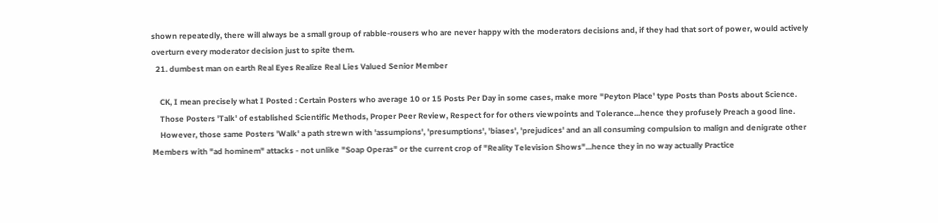shown repeatedly, there will always be a small group of rabble-rousers who are never happy with the moderators decisions and, if they had that sort of power, would actively overturn every moderator decision just to spite them.
  21. dumbest man on earth Real Eyes Realize Real Lies Valued Senior Member

    CK, I mean precisely what I Posted : Certain Posters who average 10 or 15 Posts Per Day in some cases, make more "Peyton Place' type Posts than Posts about Science.
    Those Posters 'Talk' of established Scientific Methods, Proper Peer Review, Respect for for others viewpoints and Tolerance...hence they profusely Preach a good line.
    However, those same Posters 'Walk' a path strewn with 'assumpions', 'presumptions', 'biases', 'prejudices' and an all consuming compulsion to malign and denigrate other Members with "ad hominem" attacks - not unlike "Soap Operas" or the current crop of "Reality Television Shows"...hence they in no way actually Practice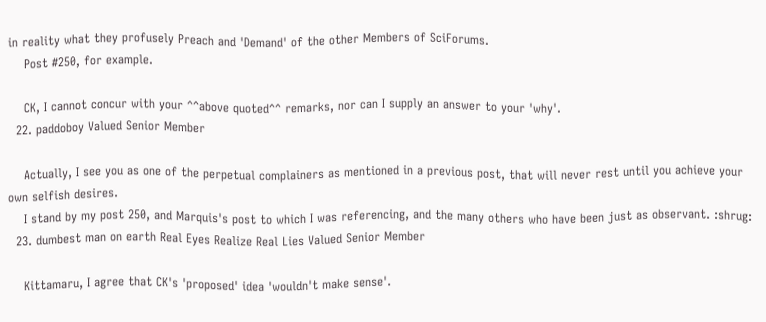in reality what they profusely Preach and 'Demand' of the other Members of SciForums.
    Post #250, for example.

    CK, I cannot concur with your ^^above quoted^^ remarks, nor can I supply an answer to your 'why'.
  22. paddoboy Valued Senior Member

    Actually, I see you as one of the perpetual complainers as mentioned in a previous post, that will never rest until you achieve your own selfish desires.
    I stand by my post 250, and Marquis's post to which I was referencing, and the many others who have been just as observant. :shrug:
  23. dumbest man on earth Real Eyes Realize Real Lies Valued Senior Member

    Kittamaru, I agree that CK's 'proposed' idea 'wouldn't make sense'.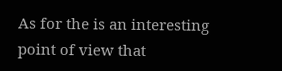As for the is an interesting point of view that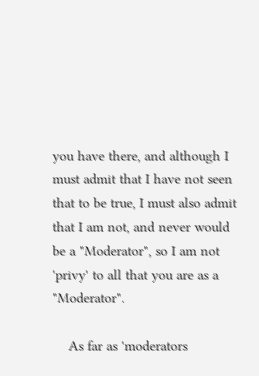you have there, and although I must admit that I have not seen that to be true, I must also admit that I am not, and never would be a "Moderator", so I am not 'privy' to all that you are as a "Moderator".

    As far as 'moderators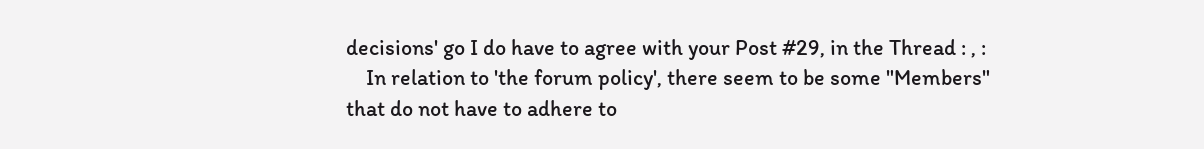decisions' go I do have to agree with your Post #29, in the Thread : , :
    In relation to 'the forum policy', there seem to be some "Members" that do not have to adhere to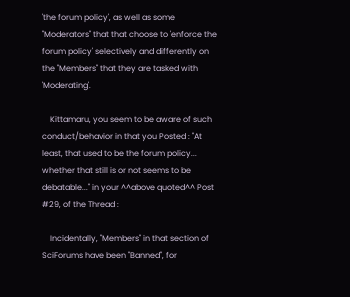'the forum policy', as well as some "Moderators" that that choose to 'enforce the forum policy' selectively and differently on the "Members" that they are tasked with 'Moderating'.

    Kittamaru, you seem to be aware of such conduct/behavior in that you Posted : "At least, that used to be the forum policy... whether that still is or not seems to be debatable..." in your ^^above quoted^^ Post #29, of the Thread :

    Incidentally, "Members" in that section of SciForums have been "Banned", for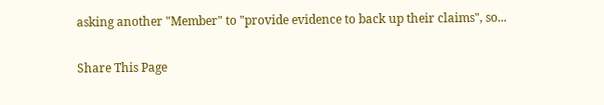asking another "Member" to "provide evidence to back up their claims", so...

Share This Page